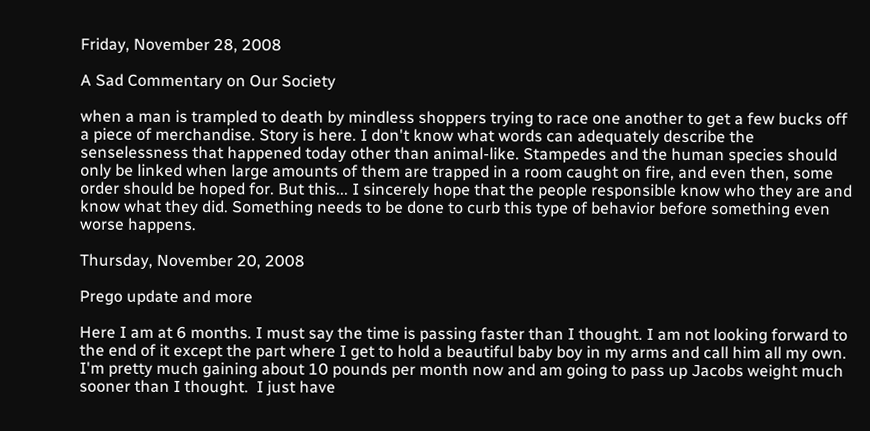Friday, November 28, 2008

A Sad Commentary on Our Society

when a man is trampled to death by mindless shoppers trying to race one another to get a few bucks off a piece of merchandise. Story is here. I don't know what words can adequately describe the senselessness that happened today other than animal-like. Stampedes and the human species should only be linked when large amounts of them are trapped in a room caught on fire, and even then, some order should be hoped for. But this... I sincerely hope that the people responsible know who they are and know what they did. Something needs to be done to curb this type of behavior before something even worse happens.

Thursday, November 20, 2008

Prego update and more

Here I am at 6 months. I must say the time is passing faster than I thought. I am not looking forward to the end of it except the part where I get to hold a beautiful baby boy in my arms and call him all my own. I'm pretty much gaining about 10 pounds per month now and am going to pass up Jacobs weight much sooner than I thought.  I just have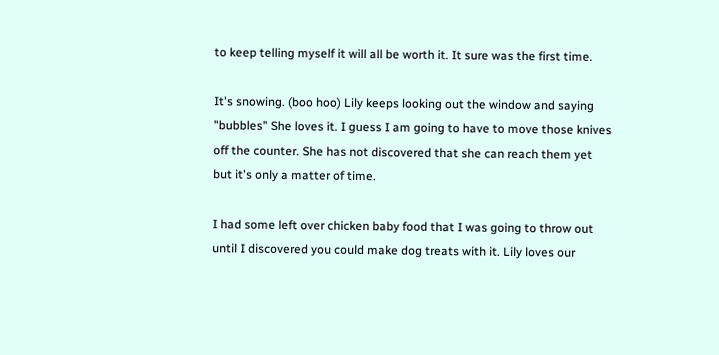to keep telling myself it will all be worth it. It sure was the first time.

It's snowing. (boo hoo) Lily keeps looking out the window and saying "bubbles" She loves it. I guess I am going to have to move those knives off the counter. She has not discovered that she can reach them yet but it's only a matter of time.

I had some left over chicken baby food that I was going to throw out until I discovered you could make dog treats with it. Lily loves our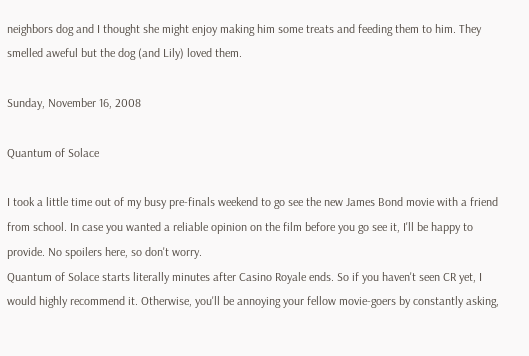neighbors dog and I thought she might enjoy making him some treats and feeding them to him. They smelled aweful but the dog (and Lily) loved them.

Sunday, November 16, 2008

Quantum of Solace

I took a little time out of my busy pre-finals weekend to go see the new James Bond movie with a friend from school. In case you wanted a reliable opinion on the film before you go see it, I'll be happy to provide. No spoilers here, so don't worry.
Quantum of Solace starts literally minutes after Casino Royale ends. So if you haven't seen CR yet, I would highly recommend it. Otherwise, you'll be annoying your fellow movie-goers by constantly asking,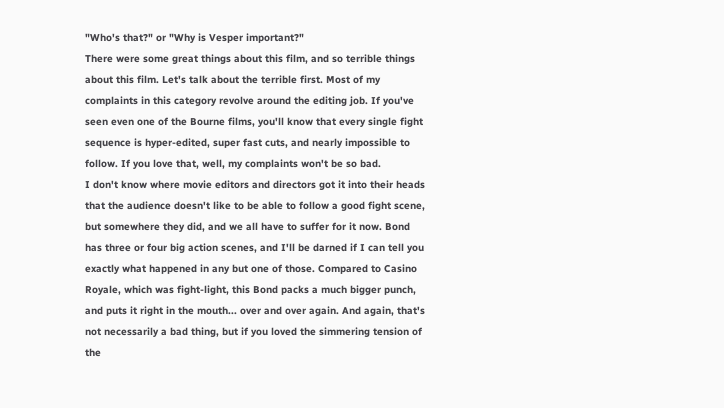"Who's that?" or "Why is Vesper important?"
There were some great things about this film, and so terrible things about this film. Let's talk about the terrible first. Most of my complaints in this category revolve around the editing job. If you've seen even one of the Bourne films, you'll know that every single fight sequence is hyper-edited, super fast cuts, and nearly impossible to follow. If you love that, well, my complaints won't be so bad.
I don't know where movie editors and directors got it into their heads that the audience doesn't like to be able to follow a good fight scene, but somewhere they did, and we all have to suffer for it now. Bond has three or four big action scenes, and I'll be darned if I can tell you exactly what happened in any but one of those. Compared to Casino Royale, which was fight-light, this Bond packs a much bigger punch, and puts it right in the mouth... over and over again. And again, that's not necessarily a bad thing, but if you loved the simmering tension of the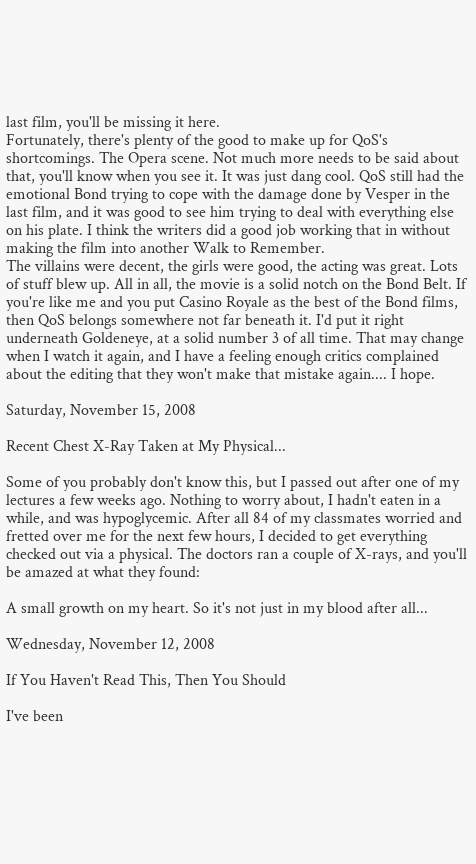last film, you'll be missing it here.
Fortunately, there's plenty of the good to make up for QoS's shortcomings. The Opera scene. Not much more needs to be said about that, you'll know when you see it. It was just dang cool. QoS still had the emotional Bond trying to cope with the damage done by Vesper in the last film, and it was good to see him trying to deal with everything else on his plate. I think the writers did a good job working that in without making the film into another Walk to Remember.
The villains were decent, the girls were good, the acting was great. Lots of stuff blew up. All in all, the movie is a solid notch on the Bond Belt. If you're like me and you put Casino Royale as the best of the Bond films, then QoS belongs somewhere not far beneath it. I'd put it right underneath Goldeneye, at a solid number 3 of all time. That may change when I watch it again, and I have a feeling enough critics complained about the editing that they won't make that mistake again.... I hope.

Saturday, November 15, 2008

Recent Chest X-Ray Taken at My Physical...

Some of you probably don't know this, but I passed out after one of my lectures a few weeks ago. Nothing to worry about, I hadn't eaten in a while, and was hypoglycemic. After all 84 of my classmates worried and fretted over me for the next few hours, I decided to get everything checked out via a physical. The doctors ran a couple of X-rays, and you'll be amazed at what they found:

A small growth on my heart. So it's not just in my blood after all...

Wednesday, November 12, 2008

If You Haven't Read This, Then You Should

I've been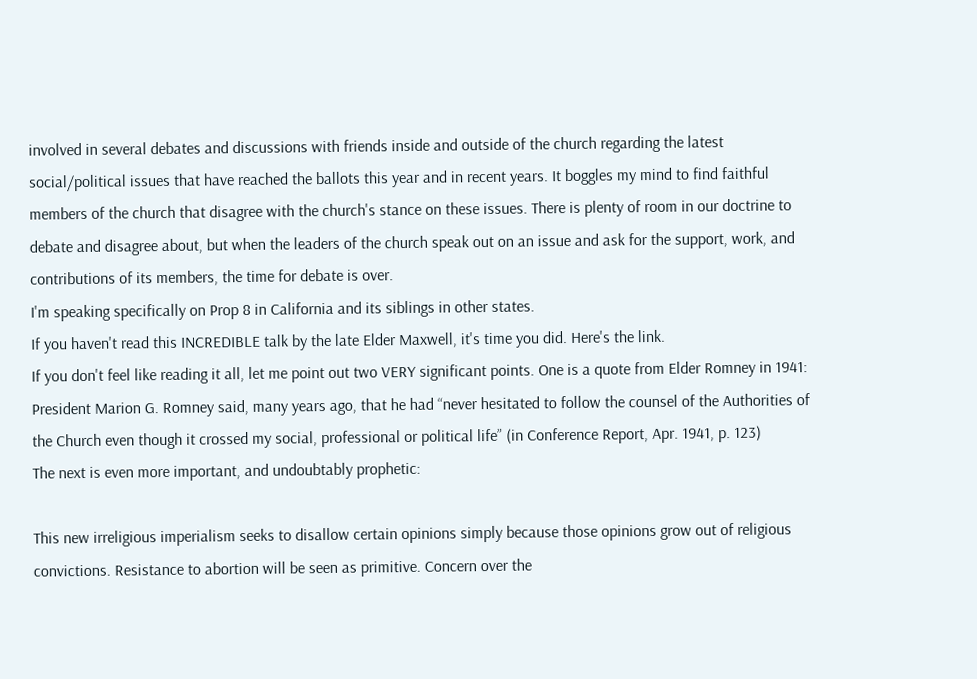involved in several debates and discussions with friends inside and outside of the church regarding the latest social/political issues that have reached the ballots this year and in recent years. It boggles my mind to find faithful members of the church that disagree with the church's stance on these issues. There is plenty of room in our doctrine to debate and disagree about, but when the leaders of the church speak out on an issue and ask for the support, work, and contributions of its members, the time for debate is over.
I'm speaking specifically on Prop 8 in California and its siblings in other states.
If you haven't read this INCREDIBLE talk by the late Elder Maxwell, it's time you did. Here's the link.
If you don't feel like reading it all, let me point out two VERY significant points. One is a quote from Elder Romney in 1941:
President Marion G. Romney said, many years ago, that he had “never hesitated to follow the counsel of the Authorities of the Church even though it crossed my social, professional or political life” (in Conference Report, Apr. 1941, p. 123)
The next is even more important, and undoubtably prophetic:

This new irreligious imperialism seeks to disallow certain opinions simply because those opinions grow out of religious convictions. Resistance to abortion will be seen as primitive. Concern over the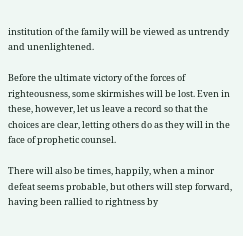institution of the family will be viewed as untrendy and unenlightened.

Before the ultimate victory of the forces of righteousness, some skirmishes will be lost. Even in these, however, let us leave a record so that the choices are clear, letting others do as they will in the face of prophetic counsel.

There will also be times, happily, when a minor defeat seems probable, but others will step forward, having been rallied to rightness by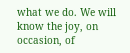what we do. We will know the joy, on occasion, of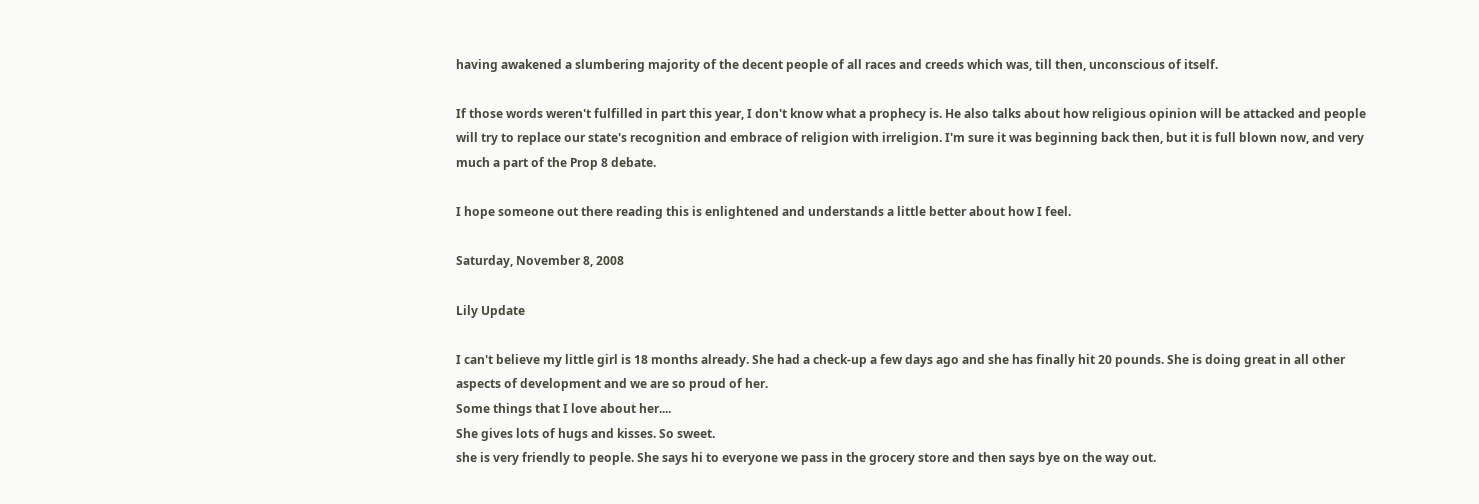having awakened a slumbering majority of the decent people of all races and creeds which was, till then, unconscious of itself.

If those words weren't fulfilled in part this year, I don't know what a prophecy is. He also talks about how religious opinion will be attacked and people will try to replace our state's recognition and embrace of religion with irreligion. I'm sure it was beginning back then, but it is full blown now, and very much a part of the Prop 8 debate.

I hope someone out there reading this is enlightened and understands a little better about how I feel.

Saturday, November 8, 2008

Lily Update

I can't believe my little girl is 18 months already. She had a check-up a few days ago and she has finally hit 20 pounds. She is doing great in all other aspects of development and we are so proud of her.
Some things that I love about her....
She gives lots of hugs and kisses. So sweet.
she is very friendly to people. She says hi to everyone we pass in the grocery store and then says bye on the way out.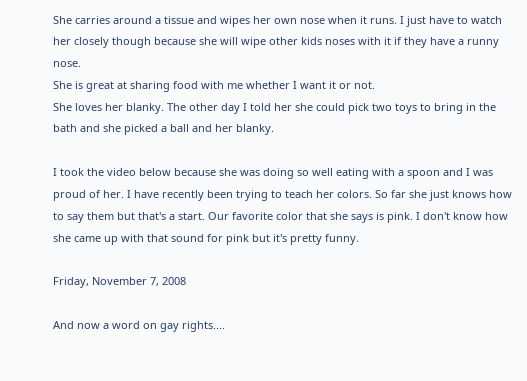She carries around a tissue and wipes her own nose when it runs. I just have to watch her closely though because she will wipe other kids noses with it if they have a runny nose.
She is great at sharing food with me whether I want it or not.
She loves her blanky. The other day I told her she could pick two toys to bring in the bath and she picked a ball and her blanky.

I took the video below because she was doing so well eating with a spoon and I was proud of her. I have recently been trying to teach her colors. So far she just knows how to say them but that's a start. Our favorite color that she says is pink. I don't know how she came up with that sound for pink but it's pretty funny.

Friday, November 7, 2008

And now a word on gay rights....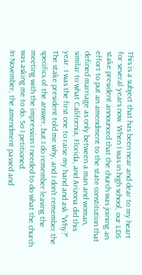This is a subject that has been near and dear to my heart for several years now. When I was in high school, our LDS stake president announced that the church was joining an effort to put an amendment to the state constitution that defined marriage as only between a man and woman, similar to what California, Florida, and Arizona did this year. I was the first one to raise my hand and ask "Why?"
The stake president told me why, and I don't remember the specifics of the answer, but I do remember leaving the meeting with the impression I needed to do what the church was asking me to do. So I petitioned.
In November, the amendment passed and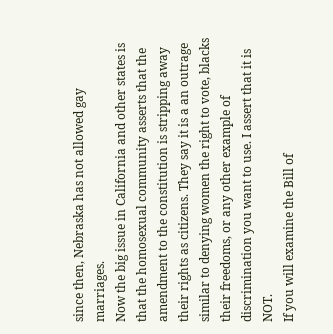since then, Nebraska has not allowed gay marriages.
Now the big issue in California and other states is that the homosexual community asserts that the amendment to the constitution is stripping away their rights as citizens. They say it is a an outrage similar to denying women the right to vote, blacks their freedoms, or any other example of discrimination you want to use. I assert that it is NOT.
If you will examine the Bill of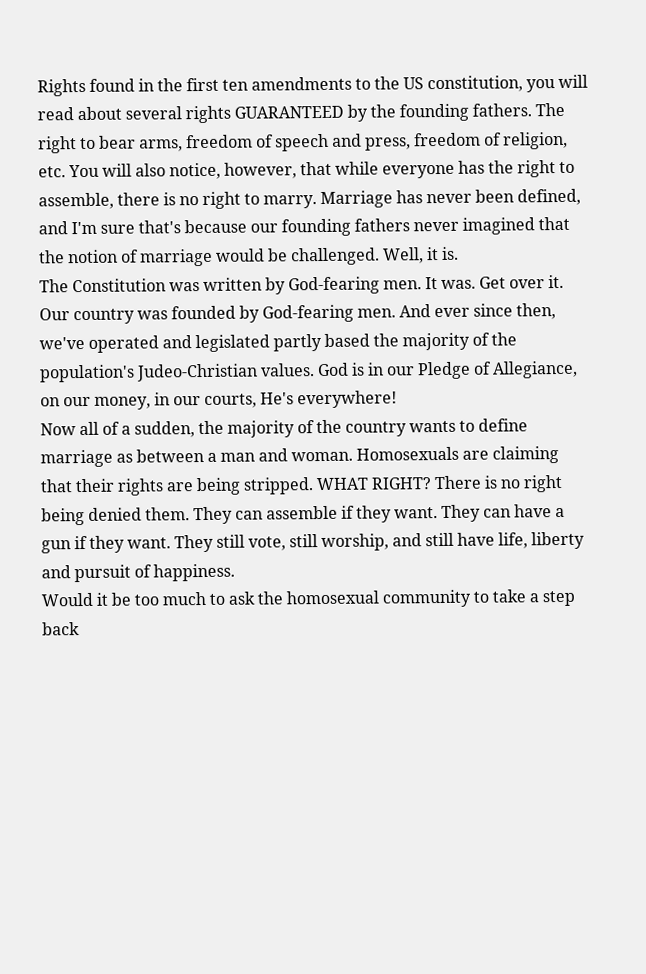Rights found in the first ten amendments to the US constitution, you will read about several rights GUARANTEED by the founding fathers. The right to bear arms, freedom of speech and press, freedom of religion, etc. You will also notice, however, that while everyone has the right to assemble, there is no right to marry. Marriage has never been defined, and I'm sure that's because our founding fathers never imagined that the notion of marriage would be challenged. Well, it is.
The Constitution was written by God-fearing men. It was. Get over it. Our country was founded by God-fearing men. And ever since then, we've operated and legislated partly based the majority of the population's Judeo-Christian values. God is in our Pledge of Allegiance, on our money, in our courts, He's everywhere!
Now all of a sudden, the majority of the country wants to define marriage as between a man and woman. Homosexuals are claiming that their rights are being stripped. WHAT RIGHT? There is no right being denied them. They can assemble if they want. They can have a gun if they want. They still vote, still worship, and still have life, liberty and pursuit of happiness.
Would it be too much to ask the homosexual community to take a step back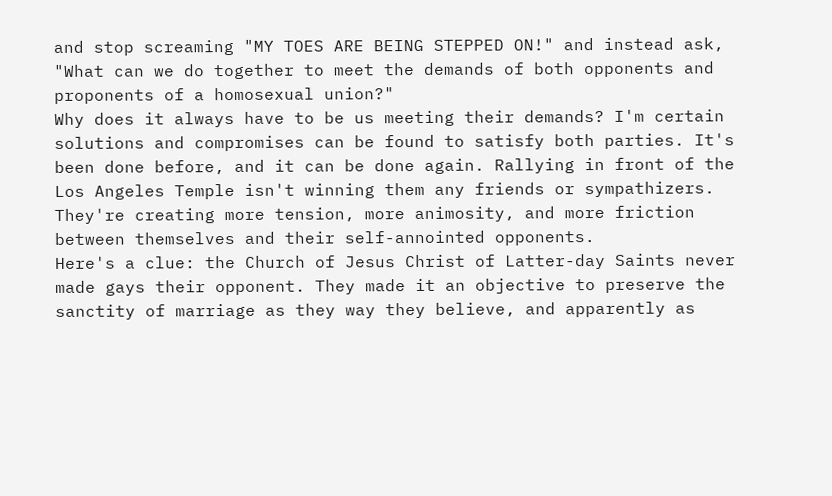and stop screaming "MY TOES ARE BEING STEPPED ON!" and instead ask, "What can we do together to meet the demands of both opponents and proponents of a homosexual union?"
Why does it always have to be us meeting their demands? I'm certain solutions and compromises can be found to satisfy both parties. It's been done before, and it can be done again. Rallying in front of the Los Angeles Temple isn't winning them any friends or sympathizers. They're creating more tension, more animosity, and more friction between themselves and their self-annointed opponents.
Here's a clue: the Church of Jesus Christ of Latter-day Saints never made gays their opponent. They made it an objective to preserve the sanctity of marriage as they way they believe, and apparently as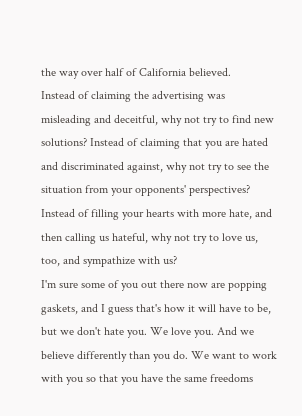the way over half of California believed.
Instead of claiming the advertising was misleading and deceitful, why not try to find new solutions? Instead of claiming that you are hated and discriminated against, why not try to see the situation from your opponents' perspectives? Instead of filling your hearts with more hate, and then calling us hateful, why not try to love us, too, and sympathize with us?
I'm sure some of you out there now are popping gaskets, and I guess that's how it will have to be, but we don't hate you. We love you. And we believe differently than you do. We want to work with you so that you have the same freedoms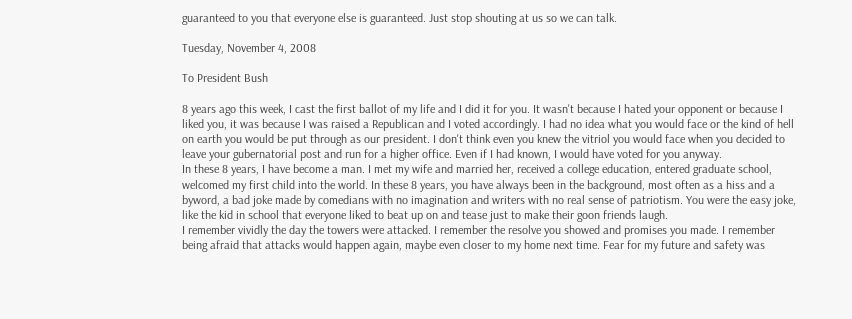guaranteed to you that everyone else is guaranteed. Just stop shouting at us so we can talk.

Tuesday, November 4, 2008

To President Bush

8 years ago this week, I cast the first ballot of my life and I did it for you. It wasn't because I hated your opponent or because I liked you, it was because I was raised a Republican and I voted accordingly. I had no idea what you would face or the kind of hell on earth you would be put through as our president. I don't think even you knew the vitriol you would face when you decided to leave your gubernatorial post and run for a higher office. Even if I had known, I would have voted for you anyway.
In these 8 years, I have become a man. I met my wife and married her, received a college education, entered graduate school, welcomed my first child into the world. In these 8 years, you have always been in the background, most often as a hiss and a byword, a bad joke made by comedians with no imagination and writers with no real sense of patriotism. You were the easy joke, like the kid in school that everyone liked to beat up on and tease just to make their goon friends laugh.
I remember vividly the day the towers were attacked. I remember the resolve you showed and promises you made. I remember being afraid that attacks would happen again, maybe even closer to my home next time. Fear for my future and safety was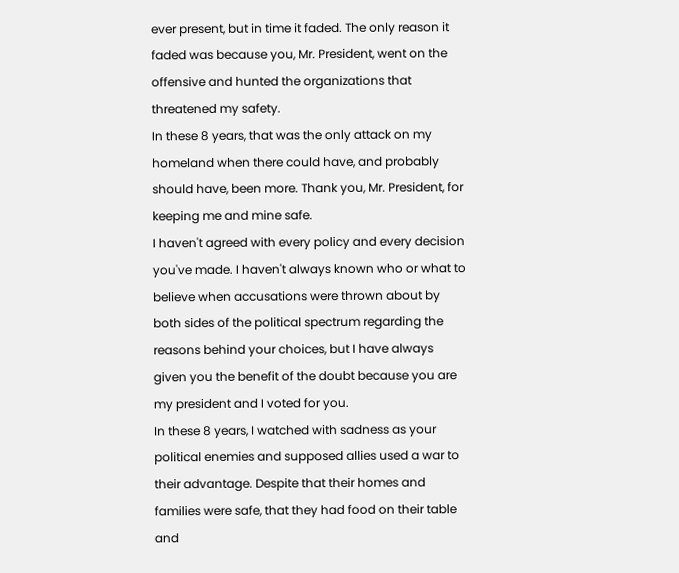ever present, but in time it faded. The only reason it faded was because you, Mr. President, went on the offensive and hunted the organizations that threatened my safety.
In these 8 years, that was the only attack on my homeland when there could have, and probably should have, been more. Thank you, Mr. President, for keeping me and mine safe.
I haven't agreed with every policy and every decision you've made. I haven't always known who or what to believe when accusations were thrown about by both sides of the political spectrum regarding the reasons behind your choices, but I have always given you the benefit of the doubt because you are my president and I voted for you.
In these 8 years, I watched with sadness as your political enemies and supposed allies used a war to their advantage. Despite that their homes and families were safe, that they had food on their table and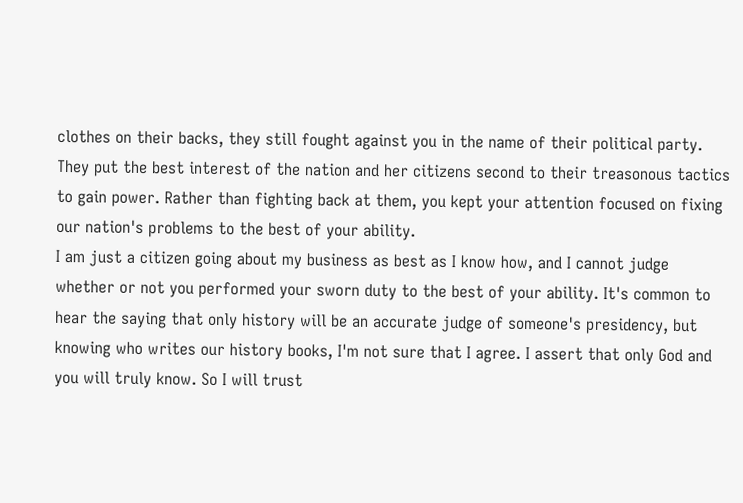clothes on their backs, they still fought against you in the name of their political party. They put the best interest of the nation and her citizens second to their treasonous tactics to gain power. Rather than fighting back at them, you kept your attention focused on fixing our nation's problems to the best of your ability.
I am just a citizen going about my business as best as I know how, and I cannot judge whether or not you performed your sworn duty to the best of your ability. It's common to hear the saying that only history will be an accurate judge of someone's presidency, but knowing who writes our history books, I'm not sure that I agree. I assert that only God and you will truly know. So I will trust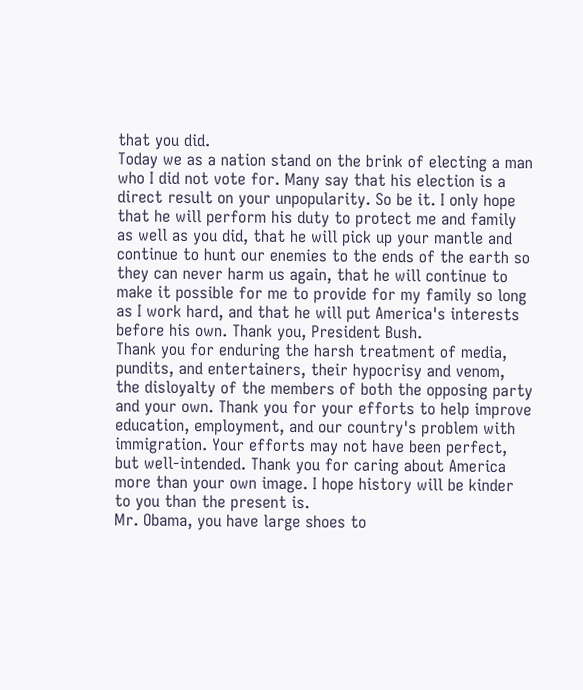that you did.
Today we as a nation stand on the brink of electing a man who I did not vote for. Many say that his election is a direct result on your unpopularity. So be it. I only hope that he will perform his duty to protect me and family as well as you did, that he will pick up your mantle and continue to hunt our enemies to the ends of the earth so they can never harm us again, that he will continue to make it possible for me to provide for my family so long as I work hard, and that he will put America's interests before his own. Thank you, President Bush.
Thank you for enduring the harsh treatment of media, pundits, and entertainers, their hypocrisy and venom, the disloyalty of the members of both the opposing party and your own. Thank you for your efforts to help improve education, employment, and our country's problem with immigration. Your efforts may not have been perfect, but well-intended. Thank you for caring about America more than your own image. I hope history will be kinder to you than the present is.
Mr. Obama, you have large shoes to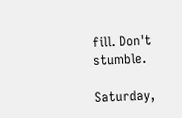fill. Don't stumble.

Saturday,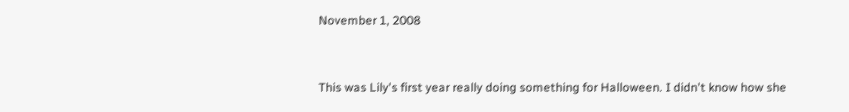November 1, 2008


This was Lily's first year really doing something for Halloween. I didn't know how she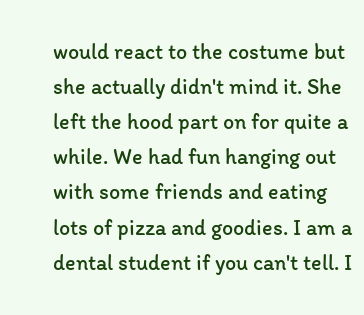would react to the costume but she actually didn't mind it. She left the hood part on for quite a while. We had fun hanging out with some friends and eating lots of pizza and goodies. I am a dental student if you can't tell. I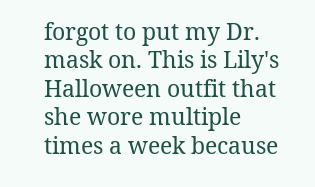forgot to put my Dr. mask on. This is Lily's Halloween outfit that she wore multiple times a week because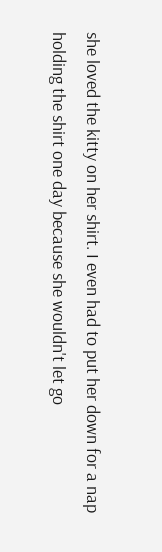she loved the kitty on her shirt. I even had to put her down for a nap holding the shirt one day because she wouldn't let go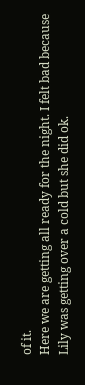of it.
Here we are getting all ready for the night. I felt bad because Lily was getting over a cold but she did ok.